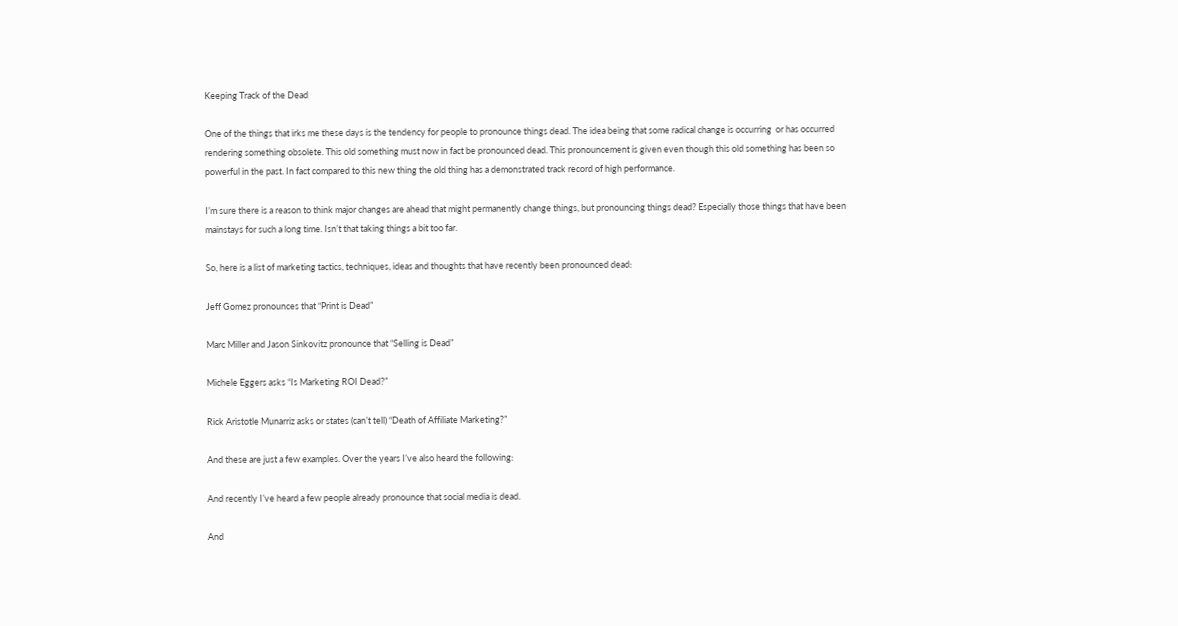Keeping Track of the Dead

One of the things that irks me these days is the tendency for people to pronounce things dead. The idea being that some radical change is occurring  or has occurred rendering something obsolete. This old something must now in fact be pronounced dead. This pronouncement is given even though this old something has been so powerful in the past. In fact compared to this new thing the old thing has a demonstrated track record of high performance.

I’m sure there is a reason to think major changes are ahead that might permanently change things, but pronouncing things dead? Especially those things that have been mainstays for such a long time. Isn’t that taking things a bit too far.

So, here is a list of marketing tactics, techniques, ideas and thoughts that have recently been pronounced dead:

Jeff Gomez pronounces that “Print is Dead”

Marc Miller and Jason Sinkovitz pronounce that “Selling is Dead”

Michele Eggers asks “Is Marketing ROI Dead?”

Rick Aristotle Munarriz asks or states (can’t tell) “Death of Affiliate Marketing?”

And these are just a few examples. Over the years I’ve also heard the following:

And recently I’ve heard a few people already pronounce that social media is dead.

And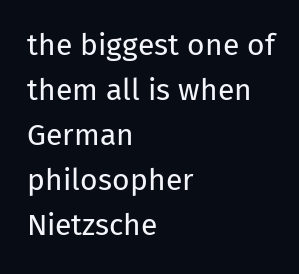the biggest one of them all is when German philosopher Nietzsche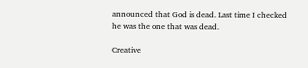announced that God is dead. Last time I checked he was the one that was dead.

Creative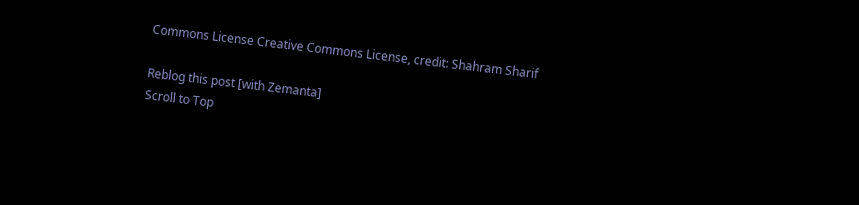Commons License Creative Commons License, credit: Shahram Sharif

Reblog this post [with Zemanta]
Scroll to Top